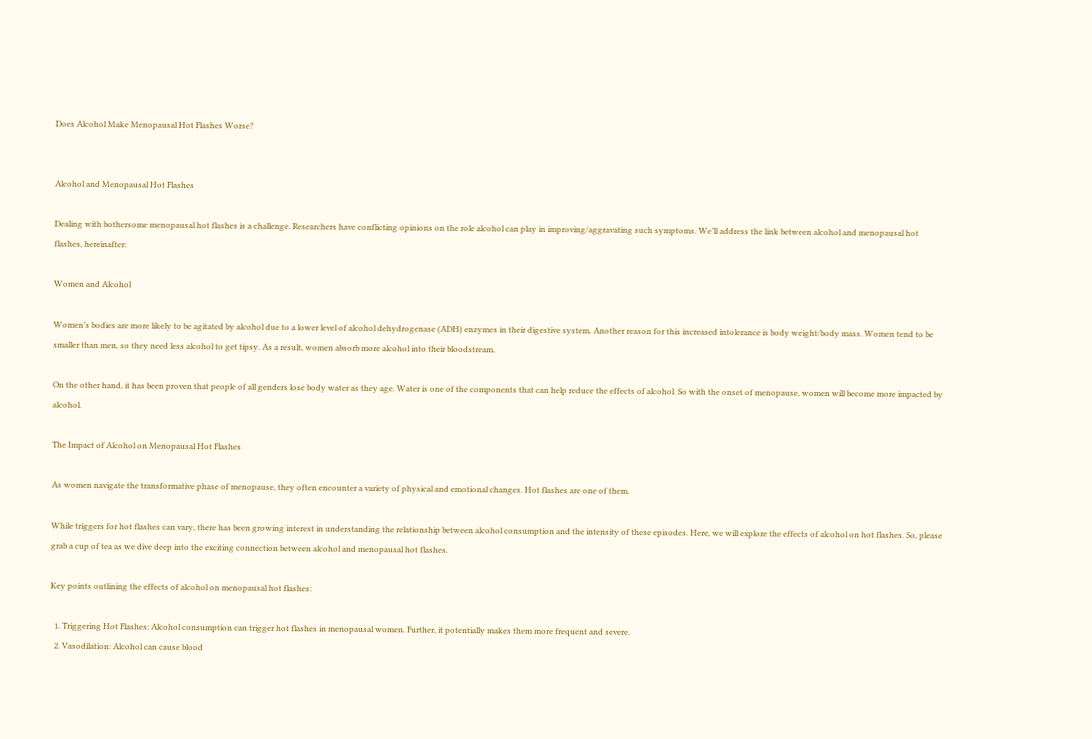Does Alcohol Make Menopausal Hot Flashes Worse?


Alcohol and Menopausal Hot Flashes

Dealing with bothersome menopausal hot flashes is a challenge. Researchers have conflicting opinions on the role alcohol can play in improving/aggravating such symptoms. We’ll address the link between alcohol and menopausal hot flashes, hereinafter:

Women and Alcohol

Women’s bodies are more likely to be agitated by alcohol due to a lower level of alcohol dehydrogenase (ADH) enzymes in their digestive system. Another reason for this increased intolerance is body weight/body mass. Women tend to be smaller than men, so they need less alcohol to get tipsy. As a result, women absorb more alcohol into their bloodstream.

On the other hand, it has been proven that people of all genders lose body water as they age. Water is one of the components that can help reduce the effects of alcohol. So with the onset of menopause, women will become more impacted by alcohol.

The Impact of Alcohol on Menopausal Hot Flashes

As women navigate the transformative phase of menopause, they often encounter a variety of physical and emotional changes. Hot flashes are one of them.

While triggers for hot flashes can vary, there has been growing interest in understanding the relationship between alcohol consumption and the intensity of these episodes. Here, we will explore the effects of alcohol on hot flashes. So, please grab a cup of tea as we dive deep into the exciting connection between alcohol and menopausal hot flashes.

Key points outlining the effects of alcohol on menopausal hot flashes:

  1. Triggering Hot Flashes: Alcohol consumption can trigger hot flashes in menopausal women. Further, it potentially makes them more frequent and severe.
  2. Vasodilation: Alcohol can cause blood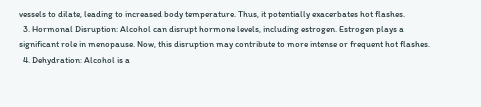vessels to dilate, leading to increased body temperature. Thus, it potentially exacerbates hot flashes.
  3. Hormonal Disruption: Alcohol can disrupt hormone levels, including estrogen. Estrogen plays a significant role in menopause. Now, this disruption may contribute to more intense or frequent hot flashes.
  4. Dehydration: Alcohol is a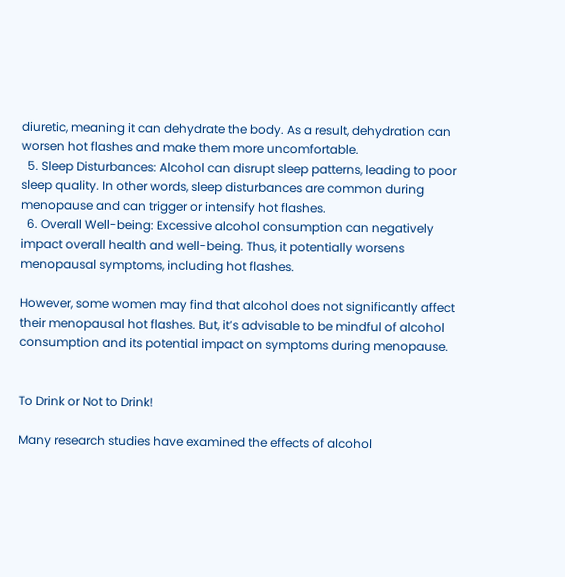diuretic, meaning it can dehydrate the body. As a result, dehydration can worsen hot flashes and make them more uncomfortable.
  5. Sleep Disturbances: Alcohol can disrupt sleep patterns, leading to poor sleep quality. In other words, sleep disturbances are common during menopause and can trigger or intensify hot flashes.
  6. Overall Well-being: Excessive alcohol consumption can negatively impact overall health and well-being. Thus, it potentially worsens menopausal symptoms, including hot flashes.

However, some women may find that alcohol does not significantly affect their menopausal hot flashes. But, it’s advisable to be mindful of alcohol consumption and its potential impact on symptoms during menopause.


To Drink or Not to Drink!

Many research studies have examined the effects of alcohol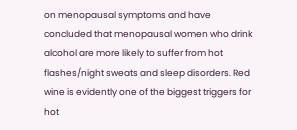on menopausal symptoms and have concluded that menopausal women who drink alcohol are more likely to suffer from hot flashes/night sweats and sleep disorders. Red wine is evidently one of the biggest triggers for hot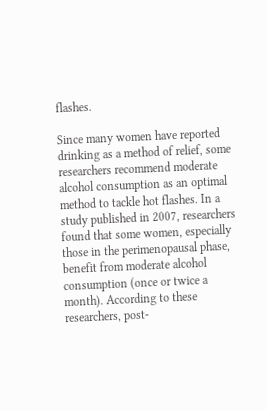flashes.

Since many women have reported drinking as a method of relief, some researchers recommend moderate alcohol consumption as an optimal method to tackle hot flashes. In a study published in 2007, researchers found that some women, especially those in the perimenopausal phase, benefit from moderate alcohol consumption (once or twice a month). According to these researchers, post-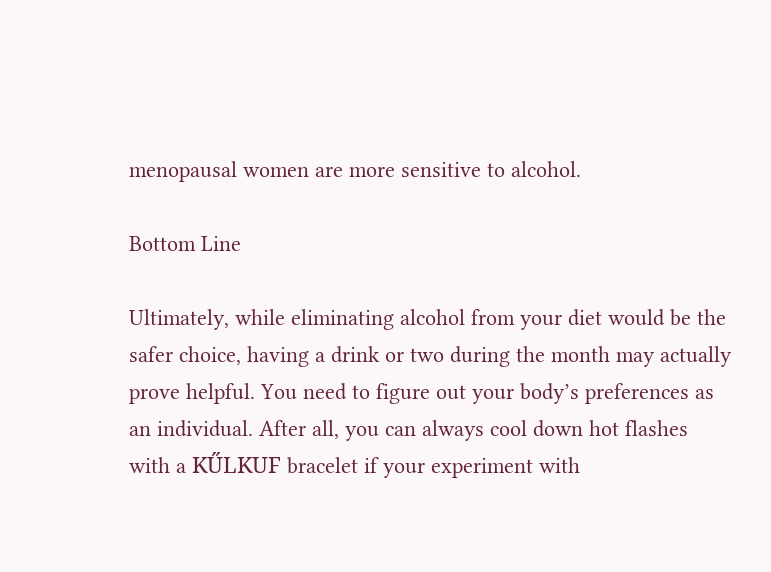menopausal women are more sensitive to alcohol.

Bottom Line

Ultimately, while eliminating alcohol from your diet would be the safer choice, having a drink or two during the month may actually prove helpful. You need to figure out your body’s preferences as an individual. After all, you can always cool down hot flashes with a KŰLKUF bracelet if your experiment with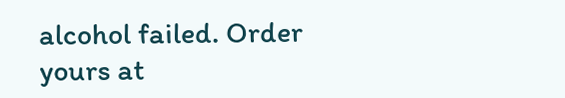alcohol failed. Order yours at